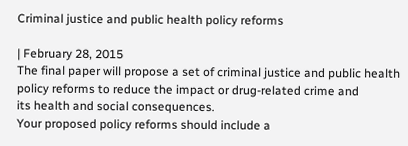Criminal justice and public health policy reforms

| February 28, 2015
The final paper will propose a set of criminal justice and public health policy reforms to reduce the impact or drug-related crime and
its health and social consequences.
Your proposed policy reforms should include a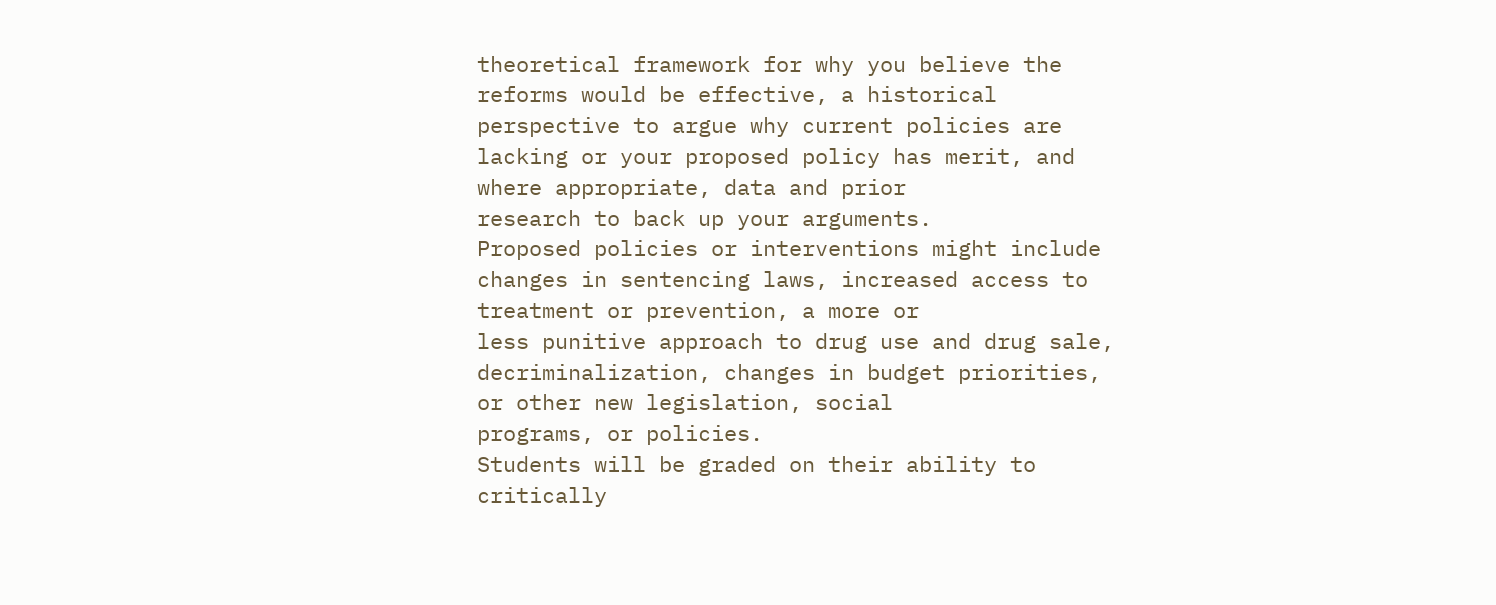theoretical framework for why you believe the reforms would be effective, a historical
perspective to argue why current policies are lacking or your proposed policy has merit, and where appropriate, data and prior
research to back up your arguments.
Proposed policies or interventions might include changes in sentencing laws, increased access to treatment or prevention, a more or
less punitive approach to drug use and drug sale, decriminalization, changes in budget priorities, or other new legislation, social
programs, or policies.
Students will be graded on their ability to critically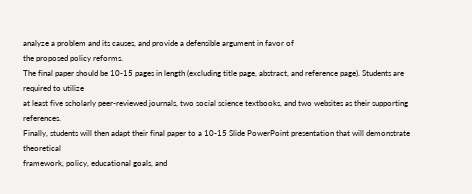analyze a problem and its causes, and provide a defensible argument in favor of
the proposed policy reforms.
The final paper should be 10-15 pages in length (excluding title page, abstract, and reference page). Students are required to utilize
at least five scholarly peer-reviewed journals, two social science textbooks, and two websites as their supporting references.
Finally, students will then adapt their final paper to a 10-15 Slide PowerPoint presentation that will demonstrate theoretical
framework, policy, educational goals, and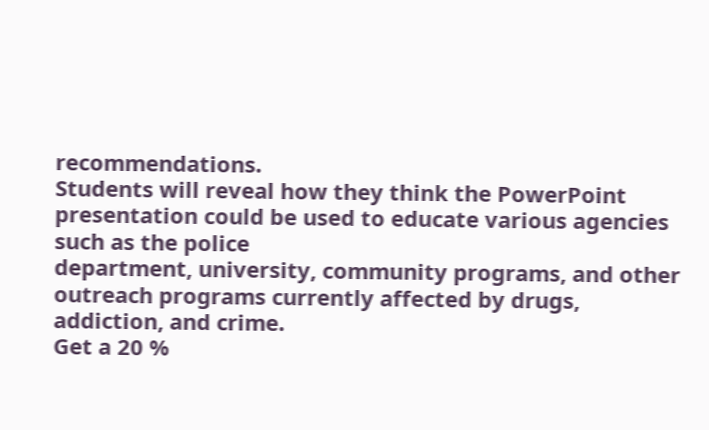recommendations.
Students will reveal how they think the PowerPoint presentation could be used to educate various agencies such as the police
department, university, community programs, and other outreach programs currently affected by drugs, addiction, and crime.
Get a 20 %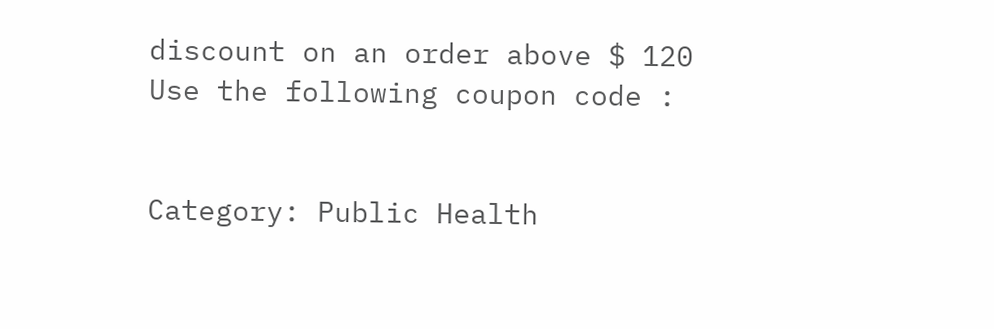discount on an order above $ 120
Use the following coupon code :


Category: Public Health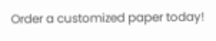Order a customized paper today!